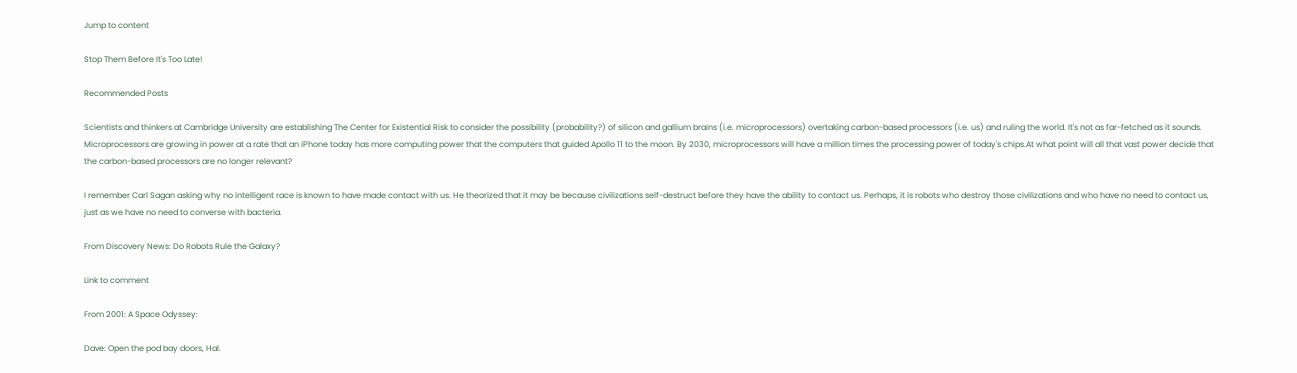Jump to content

Stop Them Before It's Too Late!

Recommended Posts

Scientists and thinkers at Cambridge University are establishing The Center for Existential Risk to consider the possibility (probability?) of silicon and gallium brains (i.e. microprocessors) overtaking carbon-based processors (i.e. us) and ruling the world. It's not as far-fetched as it sounds. Microprocessors are growing in power at a rate that an iPhone today has more computing power that the computers that guided Apollo 11 to the moon. By 2030, microprocessors will have a million times the processing power of today's chips.At what point will all that vast power decide that the carbon-based processors are no longer relevant?

I remember Carl Sagan asking why no intelligent race is known to have made contact with us. He theorized that it may be because civilizations self-destruct before they have the ability to contact us. Perhaps, it is robots who destroy those civilizations and who have no need to contact us, just as we have no need to converse with bacteria.

From Discovery News: Do Robots Rule the Galaxy?

Link to comment

From 2001: A Space Odyssey:

Dave: Open the pod bay doors, Hal.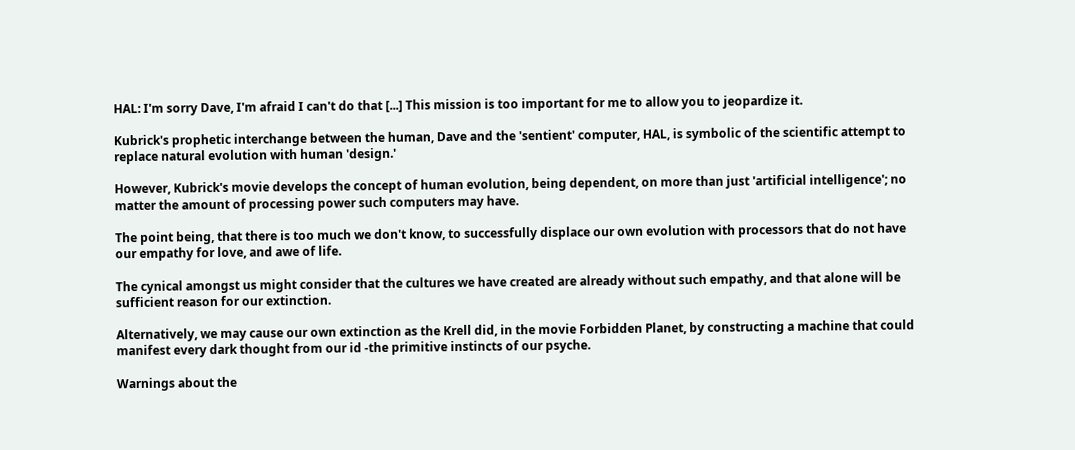HAL: I'm sorry Dave, I'm afraid I can't do that [...] This mission is too important for me to allow you to jeopardize it.

Kubrick's prophetic interchange between the human, Dave and the 'sentient' computer, HAL, is symbolic of the scientific attempt to replace natural evolution with human 'design.'

However, Kubrick's movie develops the concept of human evolution, being dependent, on more than just 'artificial intelligence'; no matter the amount of processing power such computers may have.

The point being, that there is too much we don't know, to successfully displace our own evolution with processors that do not have our empathy for love, and awe of life.

The cynical amongst us might consider that the cultures we have created are already without such empathy, and that alone will be sufficient reason for our extinction.

Alternatively, we may cause our own extinction as the Krell did, in the movie Forbidden Planet, by constructing a machine that could manifest every dark thought from our id -the primitive instincts of our psyche.

Warnings about the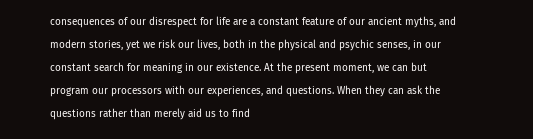consequences of our disrespect for life are a constant feature of our ancient myths, and modern stories, yet we risk our lives, both in the physical and psychic senses, in our constant search for meaning in our existence. At the present moment, we can but program our processors with our experiences, and questions. When they can ask the questions rather than merely aid us to find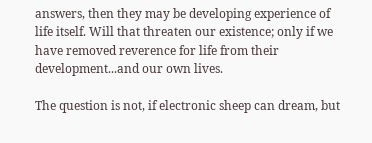answers, then they may be developing experience of life itself. Will that threaten our existence; only if we have removed reverence for life from their development...and our own lives.

The question is not, if electronic sheep can dream, but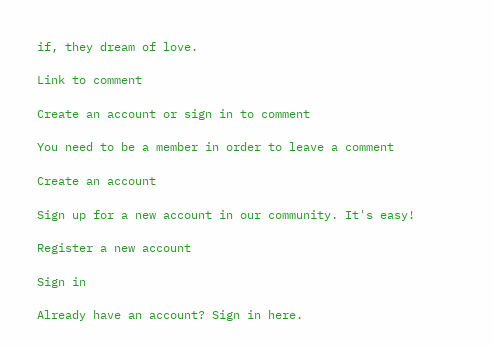if, they dream of love.

Link to comment

Create an account or sign in to comment

You need to be a member in order to leave a comment

Create an account

Sign up for a new account in our community. It's easy!

Register a new account

Sign in

Already have an account? Sign in here.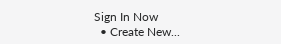Sign In Now
  • Create New...